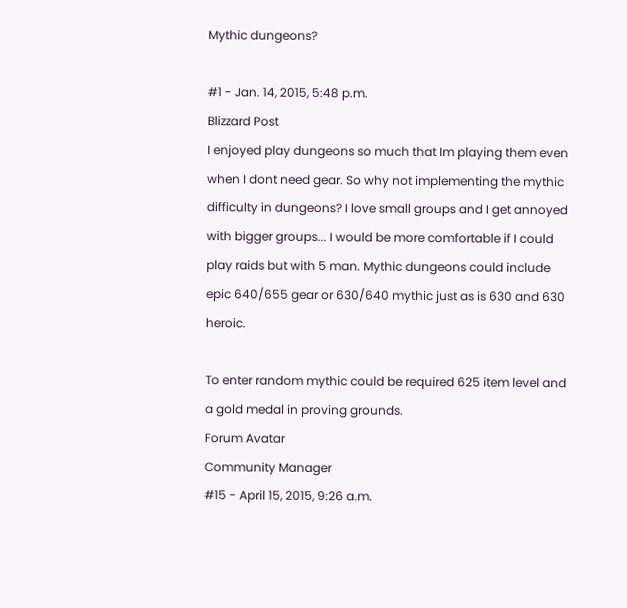Mythic dungeons?

#1 - Jan. 14, 2015, 5:48 p.m.
Blizzard Post
I enjoyed play dungeons so much that Im playing them even when I dont need gear. So why not implementing the mythic difficulty in dungeons? I love small groups and I get annoyed with bigger groups... I would be more comfortable if I could play raids but with 5 man. Mythic dungeons could include epic 640/655 gear or 630/640 mythic just as is 630 and 630 heroic.

To enter random mythic could be required 625 item level and a gold medal in proving grounds.
Forum Avatar
Community Manager
#15 - April 15, 2015, 9:26 a.m.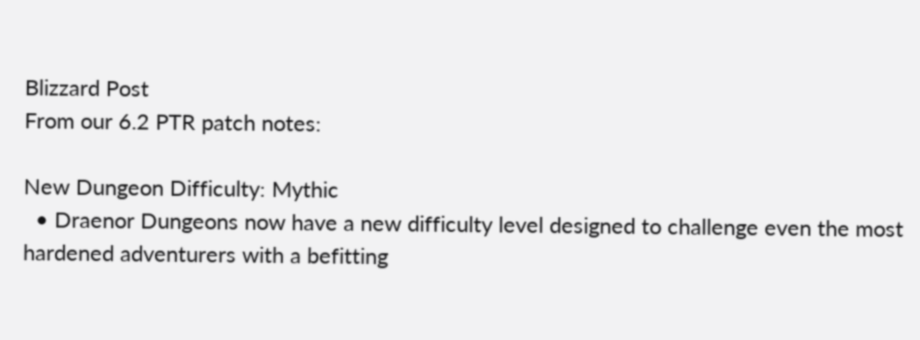Blizzard Post
From our 6.2 PTR patch notes:

New Dungeon Difficulty: Mythic
  • Draenor Dungeons now have a new difficulty level designed to challenge even the most hardened adventurers with a befitting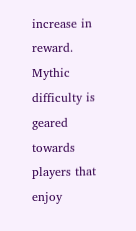increase in reward. Mythic difficulty is geared towards players that enjoy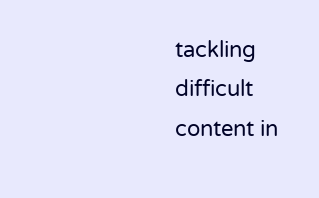tackling difficult content in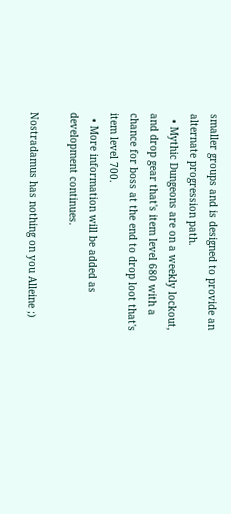smaller groups and is designed to provide an alternate progression path.
  • Mythic Dungeons are on a weekly lockout, and drop gear that's item level 680 with a chance for boss at the end to drop loot that's item level 700.
  • More information will be added as development continues.

Nostradamus has nothing on you Alleine ;)